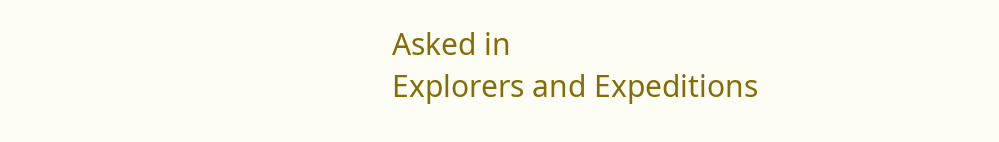Asked in
Explorers and Expeditions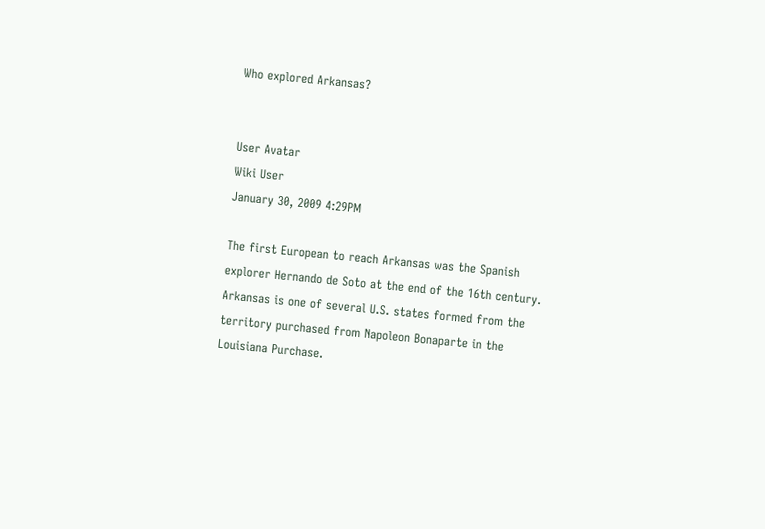Who explored Arkansas?


User Avatar
Wiki User
January 30, 2009 4:29PM

The first European to reach Arkansas was the Spanish explorer Hernando de Soto at the end of the 16th century. Arkansas is one of several U.S. states formed from the territory purchased from Napoleon Bonaparte in the Louisiana Purchase.